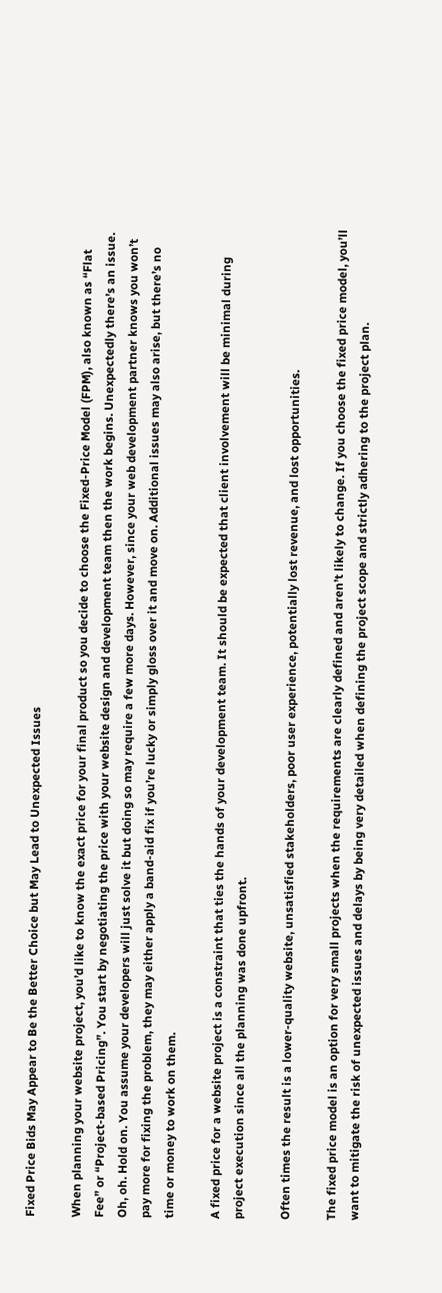Fixed Price Bids May Appear to Be the Better Choice but May Lead to Unexpected Issues

When planning your website project, you’d like to know the exact price for your final product so you decide to choose the Fixed-Price Model (FPM), also known as “Flat Fee” or “Project-based Pricing”. You start by negotiating the price with your website design and development team then the work begins. Unexpectedly there’s an issue. Oh, oh. Hold on. You assume your developers will just solve it but doing so may require a few more days. However, since your web development partner knows you won’t pay more for fixing the problem, they may either apply a band-aid fix if you’re lucky or simply gloss over it and move on. Additional issues may also arise, but there’s no time or money to work on them.

A fixed price for a website project is a constraint that ties the hands of your development team. It should be expected that client involvement will be minimal during project execution since all the planning was done upfront.

Often times the result is a lower-quality website, unsatisfied stakeholders, poor user experience, potentially lost revenue, and lost opportunities.

The fixed price model is an option for very small projects when the requirements are clearly defined and aren’t likely to change. If you choose the fixed price model, you’ll want to mitigate the risk of unexpected issues and delays by being very detailed when defining the project scope and strictly adhering to the project plan.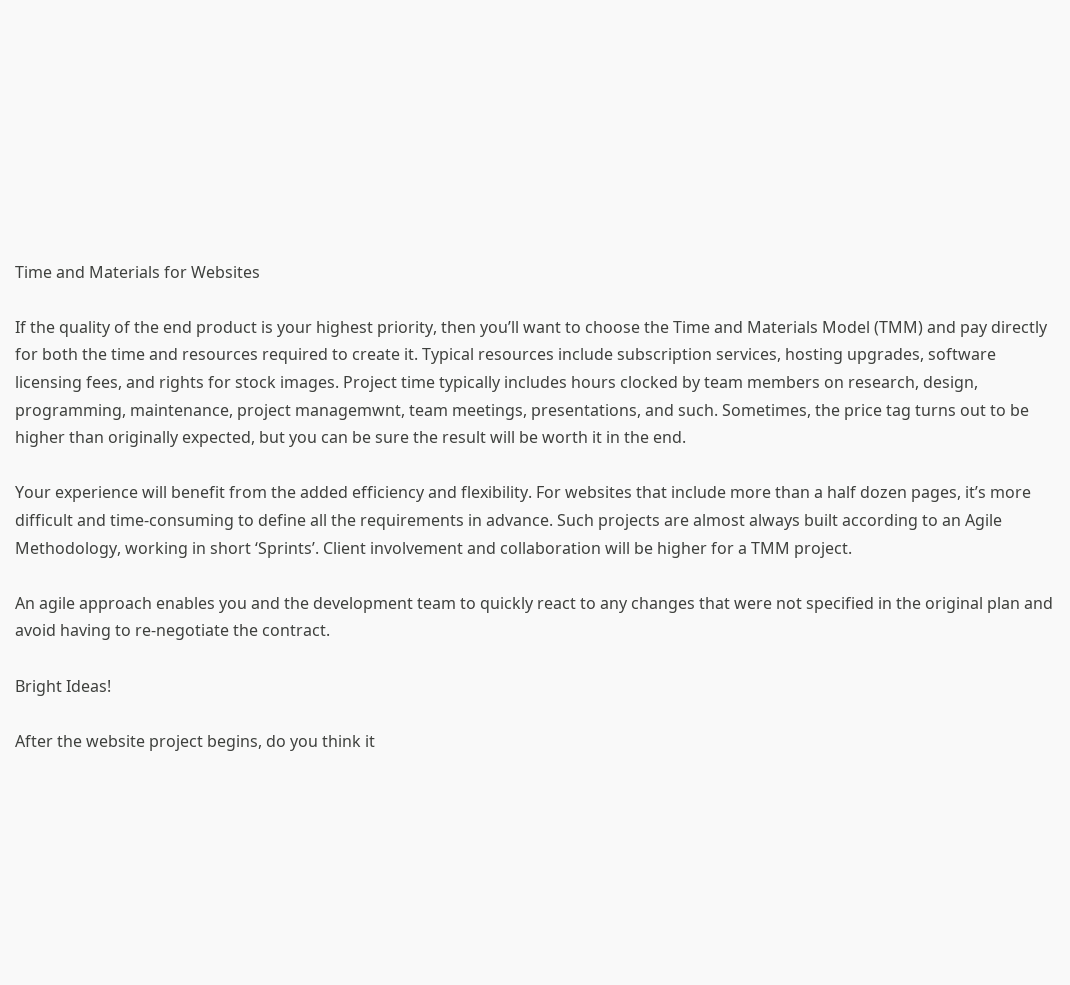Time and Materials for Websites

If the quality of the end product is your highest priority, then you’ll want to choose the Time and Materials Model (TMM) and pay directly for both the time and resources required to create it. Typical resources include subscription services, hosting upgrades, software licensing fees, and rights for stock images. Project time typically includes hours clocked by team members on research, design, programming, maintenance, project managemwnt, team meetings, presentations, and such. Sometimes, the price tag turns out to be higher than originally expected, but you can be sure the result will be worth it in the end.

Your experience will benefit from the added efficiency and flexibility. For websites that include more than a half dozen pages, it’s more difficult and time-consuming to define all the requirements in advance. Such projects are almost always built according to an Agile Methodology, working in short ‘Sprints’. Client involvement and collaboration will be higher for a TMM project.

An agile approach enables you and the development team to quickly react to any changes that were not specified in the original plan and avoid having to re-negotiate the contract.

Bright Ideas!

After the website project begins, do you think it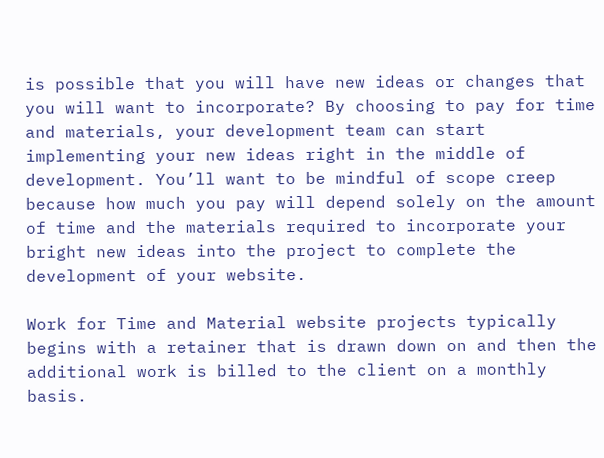is possible that you will have new ideas or changes that you will want to incorporate? By choosing to pay for time and materials, your development team can start implementing your new ideas right in the middle of development. You’ll want to be mindful of scope creep because how much you pay will depend solely on the amount of time and the materials required to incorporate your bright new ideas into the project to complete the development of your website.

Work for Time and Material website projects typically begins with a retainer that is drawn down on and then the additional work is billed to the client on a monthly basis.